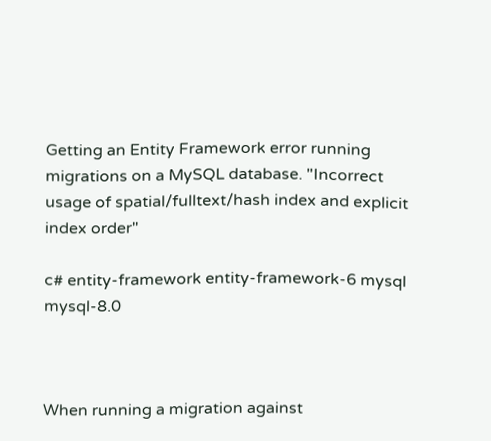Getting an Entity Framework error running migrations on a MySQL database. "Incorrect usage of spatial/fulltext/hash index and explicit index order"

c# entity-framework entity-framework-6 mysql mysql-8.0



When running a migration against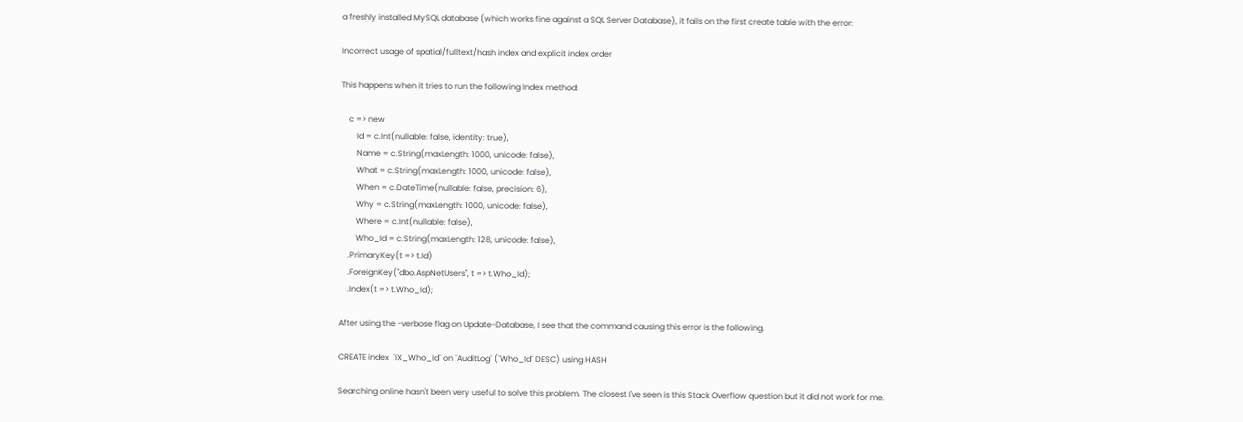a freshly installed MySQL database (which works fine against a SQL Server Database), it fails on the first create table with the error:

Incorrect usage of spatial/fulltext/hash index and explicit index order

This happens when it tries to run the following Index method:

    c => new
        Id = c.Int(nullable: false, identity: true),
        Name = c.String(maxLength: 1000, unicode: false),
        What = c.String(maxLength: 1000, unicode: false),
        When = c.DateTime(nullable: false, precision: 6),
        Why = c.String(maxLength: 1000, unicode: false),
        Where = c.Int(nullable: false),
        Who_Id = c.String(maxLength: 128, unicode: false),
    .PrimaryKey(t => t.Id)
    .ForeignKey("dbo.AspNetUsers", t => t.Who_Id);
    .Index(t => t.Who_Id);

After using the -verbose flag on Update-Database, I see that the command causing this error is the following.

CREATE index  `IX_Who_Id` on `AuditLog` (`Who_Id` DESC) using HASH

Searching online hasn't been very useful to solve this problem. The closest I've seen is this Stack Overflow question but it did not work for me.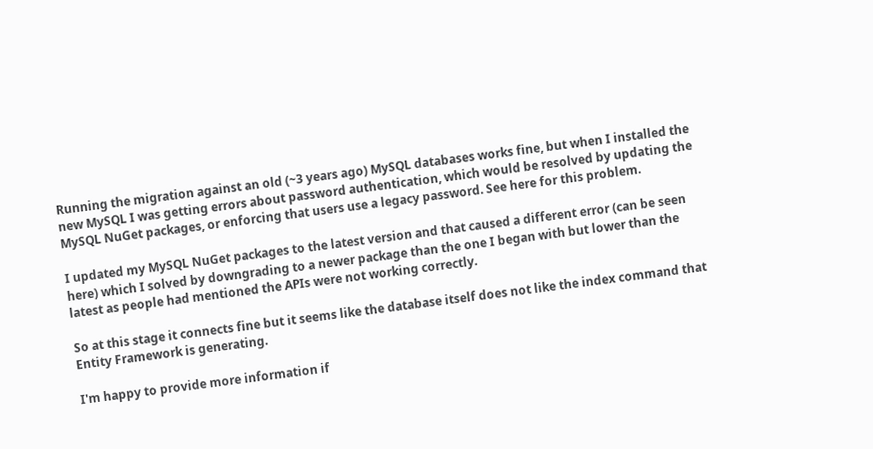Running the migration against an old (~3 years ago) MySQL databases works fine, but when I installed the new MySQL I was getting errors about password authentication, which would be resolved by updating the MySQL NuGet packages, or enforcing that users use a legacy password. See here for this problem.

I updated my MySQL NuGet packages to the latest version and that caused a different error (can be seen here) which I solved by downgrading to a newer package than the one I began with but lower than the latest as people had mentioned the APIs were not working correctly.

So at this stage it connects fine but it seems like the database itself does not like the index command that Entity Framework is generating.

I'm happy to provide more information if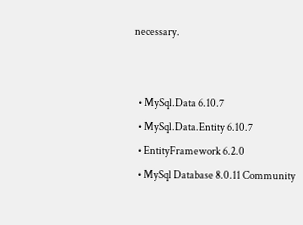necessary.


  • MySql.Data 6.10.7
  • MySql.Data.Entity 6.10.7
  • EntityFramework 6.2.0
  • MySql Database 8.0.11 Community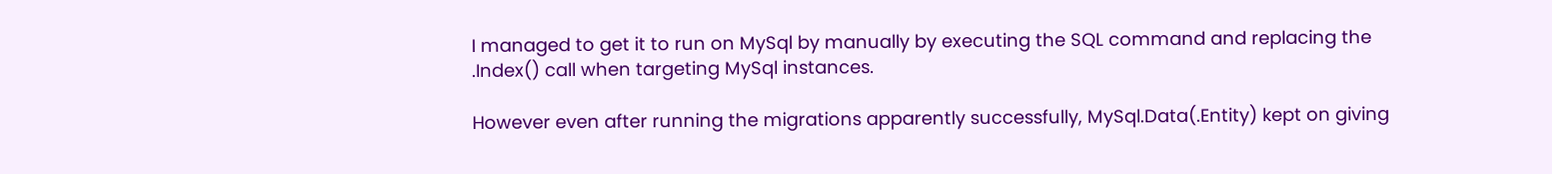I managed to get it to run on MySql by manually by executing the SQL command and replacing the .Index() call when targeting MySql instances.

However even after running the migrations apparently successfully, MySql.Data(.Entity) kept on giving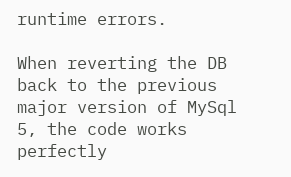runtime errors.

When reverting the DB back to the previous major version of MySql 5, the code works perfectly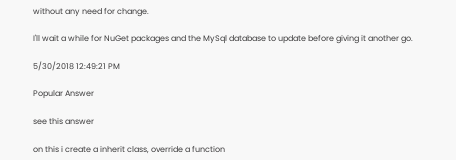without any need for change.

I'll wait a while for NuGet packages and the MySql database to update before giving it another go.

5/30/2018 12:49:21 PM

Popular Answer

see this answer

on this i create a inherit class, override a function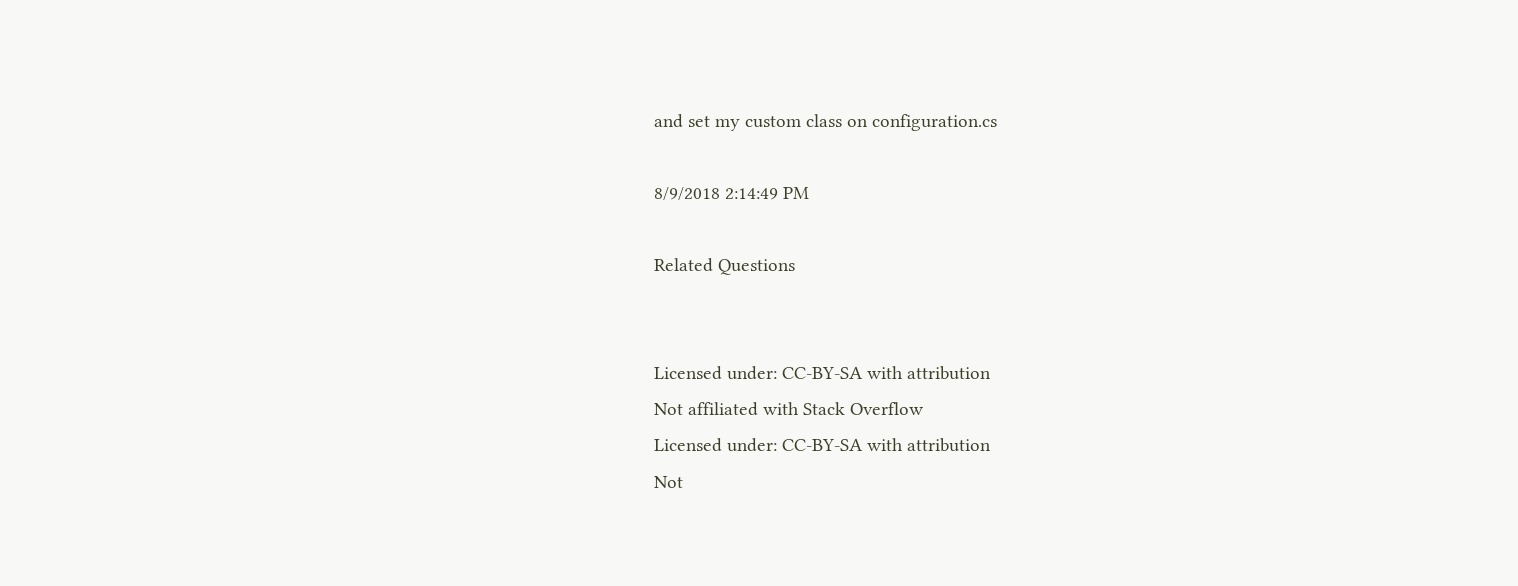and set my custom class on configuration.cs

8/9/2018 2:14:49 PM

Related Questions


Licensed under: CC-BY-SA with attribution
Not affiliated with Stack Overflow
Licensed under: CC-BY-SA with attribution
Not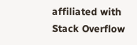affiliated with Stack Overflow